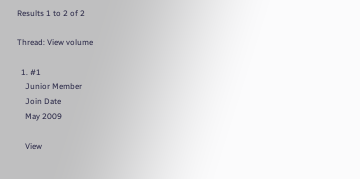Results 1 to 2 of 2

Thread: View volume

  1. #1
    Junior Member
    Join Date
    May 2009

    View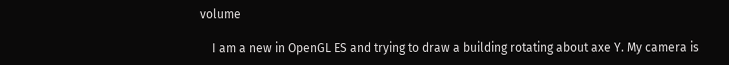volume

    I am a new in OpenGL ES and trying to draw a building rotating about axe Y. My camera is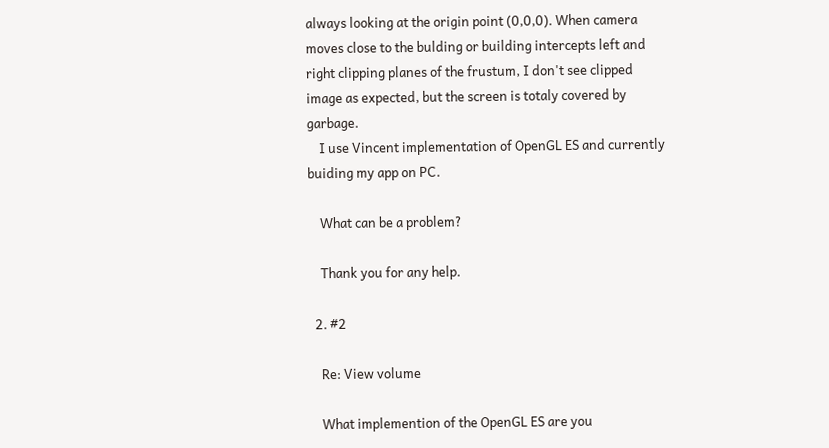always looking at the origin point (0,0,0). When camera moves close to the bulding or building intercepts left and right clipping planes of the frustum, I don't see clipped image as expected, but the screen is totaly covered by garbage.
    I use Vincent implementation of OpenGL ES and currently buiding my app on PC.

    What can be a problem?

    Thank you for any help.

  2. #2

    Re: View volume

    What implemention of the OpenGL ES are you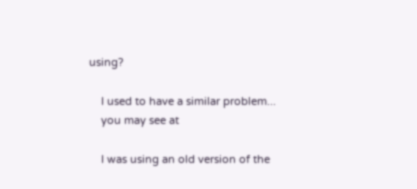using?

    I used to have a similar problem...
    you may see at

    I was using an old version of the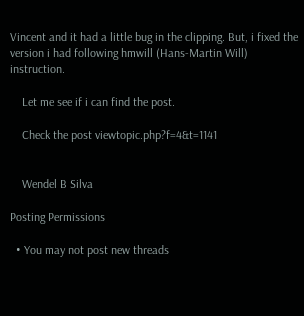Vincent and it had a little bug in the clipping. But, i fixed the version i had following hmwill (Hans-Martin Will) instruction.

    Let me see if i can find the post.

    Check the post viewtopic.php?f=4&t=1141


    Wendel B Silva

Posting Permissions

  • You may not post new threads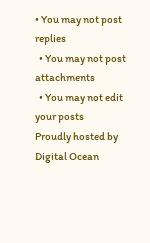• You may not post replies
  • You may not post attachments
  • You may not edit your posts
Proudly hosted by Digital Ocean